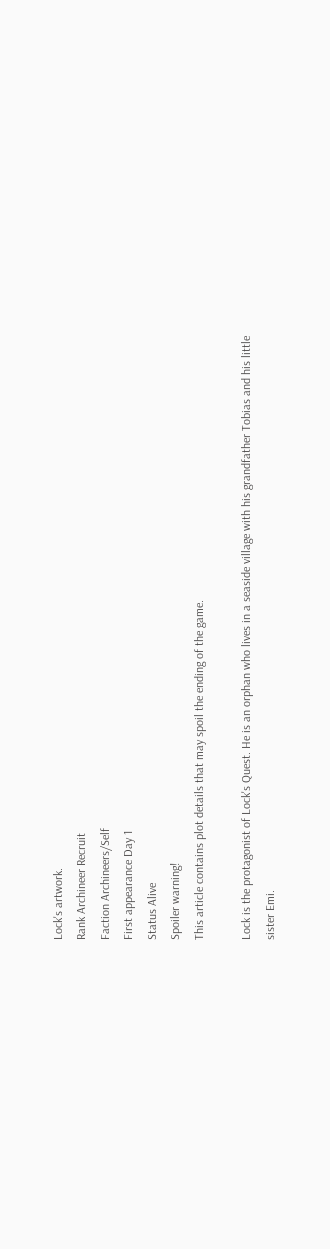Lock's artwork.
Rank Archineer Recruit
Faction Archineers/Self
First appearance Day 1
Status Alive
Spoiler warning!
This article contains plot details that may spoil the ending of the game.

Lock is the protagonist of Lock's Quest. He is an orphan who lives in a seaside village with his grandfather Tobias and his little sister Emi.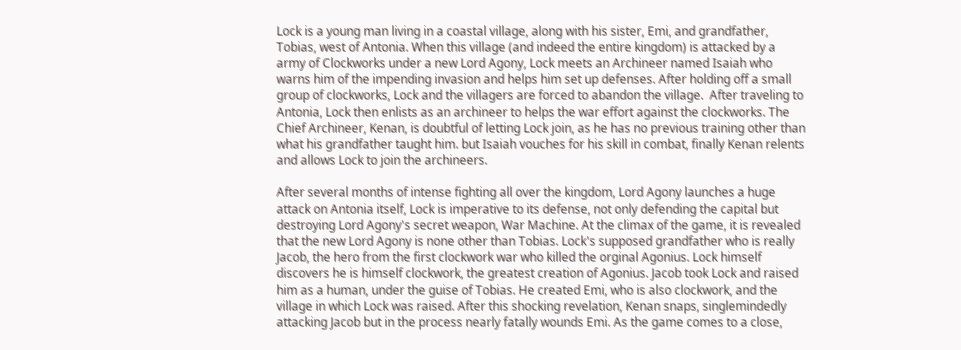Lock is a young man living in a coastal village, along with his sister, Emi, and grandfather, Tobias, west of Antonia. When this village (and indeed the entire kingdom) is attacked by a army of Clockworks under a new Lord Agony, Lock meets an Archineer named Isaiah who warns him of the impending invasion and helps him set up defenses. After holding off a small group of clockworks, Lock and the villagers are forced to abandon the village.  After traveling to Antonia, Lock then enlists as an archineer to helps the war effort against the clockworks. The Chief Archineer, Kenan, is doubtful of letting Lock join, as he has no previous training other than what his grandfather taught him. but Isaiah vouches for his skill in combat, finally Kenan relents and allows Lock to join the archineers.

After several months of intense fighting all over the kingdom, Lord Agony launches a huge attack on Antonia itself, Lock is imperative to its defense, not only defending the capital but destroying Lord Agony's secret weapon, War Machine. At the climax of the game, it is revealed that the new Lord Agony is none other than Tobias. Lock's supposed grandfather who is really Jacob, the hero from the first clockwork war who killed the orginal Agonius. Lock himself discovers he is himself clockwork, the greatest creation of Agonius. Jacob took Lock and raised him as a human, under the guise of Tobias. He created Emi, who is also clockwork, and the village in which Lock was raised. After this shocking revelation, Kenan snaps, singlemindedly attacking Jacob but in the process nearly fatally wounds Emi. As the game comes to a close,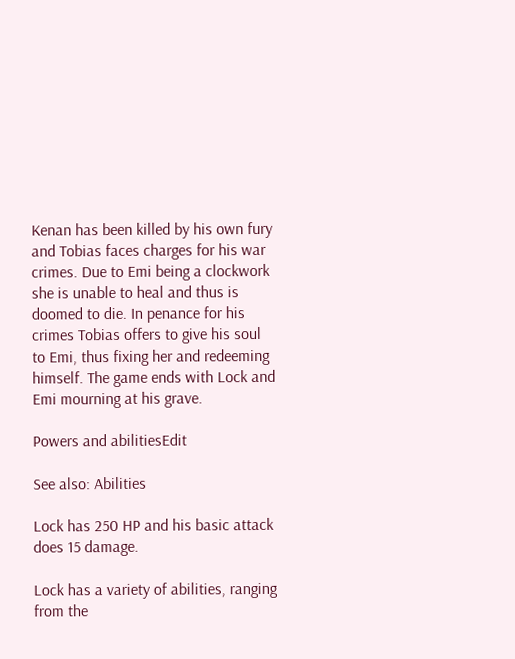Kenan has been killed by his own fury and Tobias faces charges for his war crimes. Due to Emi being a clockwork she is unable to heal and thus is doomed to die. In penance for his crimes Tobias offers to give his soul to Emi, thus fixing her and redeeming himself. The game ends with Lock and Emi mourning at his grave.

Powers and abilitiesEdit

See also: Abilities

Lock has 250 HP and his basic attack does 15 damage.

Lock has a variety of abilities, ranging from the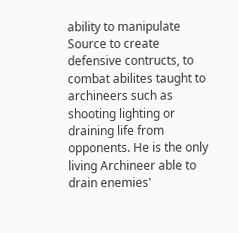ability to manipulate Source to create defensive contructs, to combat abilites taught to archineers such as shooting lighting or draining life from opponents. He is the only living Archineer able to drain enemies'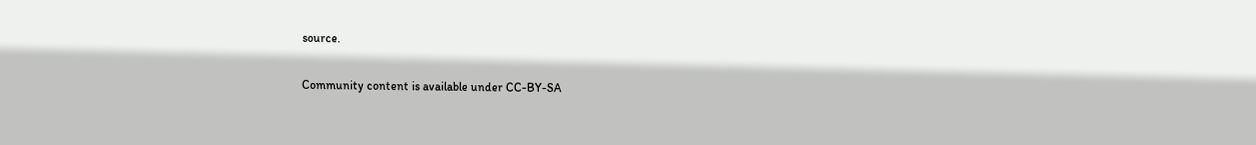source.

Community content is available under CC-BY-SA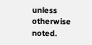unless otherwise noted.